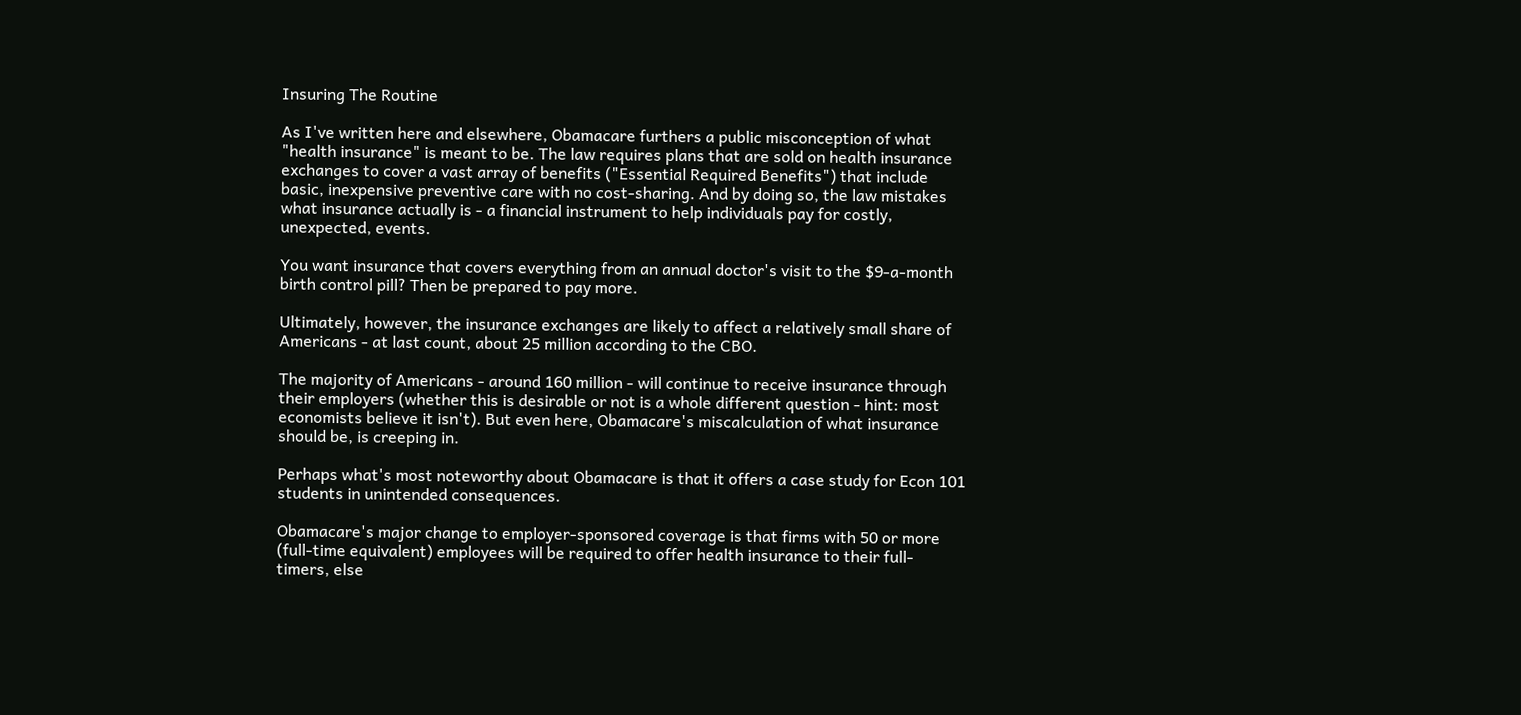Insuring The Routine

As I've written here and elsewhere, Obamacare furthers a public misconception of what "health insurance" is meant to be. The law requires plans that are sold on health insurance exchanges to cover a vast array of benefits ("Essential Required Benefits") that include basic, inexpensive preventive care with no cost-sharing. And by doing so, the law mistakes what insurance actually is - a financial instrument to help individuals pay for costly, unexpected, events.

You want insurance that covers everything from an annual doctor's visit to the $9-a-month birth control pill? Then be prepared to pay more.

Ultimately, however, the insurance exchanges are likely to affect a relatively small share of Americans - at last count, about 25 million according to the CBO.

The majority of Americans - around 160 million - will continue to receive insurance through their employers (whether this is desirable or not is a whole different question - hint: most economists believe it isn't). But even here, Obamacare's miscalculation of what insurance should be, is creeping in.

Perhaps what's most noteworthy about Obamacare is that it offers a case study for Econ 101 students in unintended consequences.

Obamacare's major change to employer-sponsored coverage is that firms with 50 or more (full-time equivalent) employees will be required to offer health insurance to their full-timers, else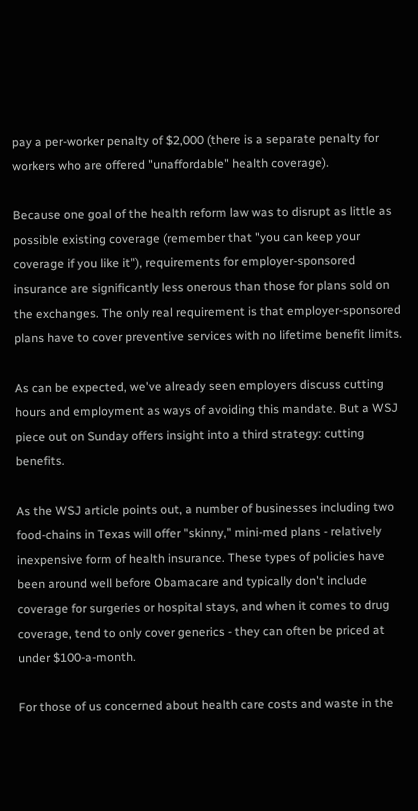pay a per-worker penalty of $2,000 (there is a separate penalty for workers who are offered "unaffordable" health coverage).

Because one goal of the health reform law was to disrupt as little as possible existing coverage (remember that "you can keep your coverage if you like it"), requirements for employer-sponsored insurance are significantly less onerous than those for plans sold on the exchanges. The only real requirement is that employer-sponsored plans have to cover preventive services with no lifetime benefit limits.

As can be expected, we've already seen employers discuss cutting hours and employment as ways of avoiding this mandate. But a WSJ piece out on Sunday offers insight into a third strategy: cutting benefits.

As the WSJ article points out, a number of businesses including two food-chains in Texas will offer "skinny," mini-med plans - relatively inexpensive form of health insurance. These types of policies have been around well before Obamacare and typically don't include coverage for surgeries or hospital stays, and when it comes to drug coverage, tend to only cover generics - they can often be priced at under $100-a-month.

For those of us concerned about health care costs and waste in the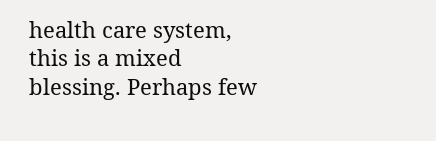health care system, this is a mixed blessing. Perhaps few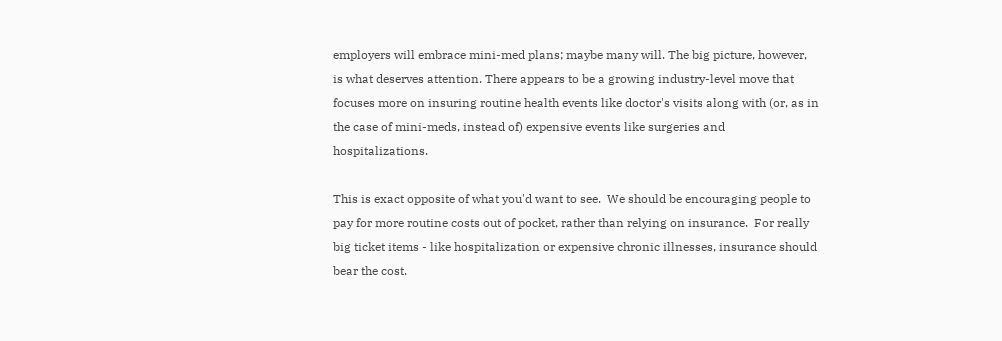employers will embrace mini-med plans; maybe many will. The big picture, however, is what deserves attention. There appears to be a growing industry-level move that focuses more on insuring routine health events like doctor's visits along with (or, as in the case of mini-meds, instead of) expensive events like surgeries and hospitalizations.

This is exact opposite of what you'd want to see.  We should be encouraging people to pay for more routine costs out of pocket, rather than relying on insurance.  For really big ticket items - like hospitalization or expensive chronic illnesses, insurance should bear the cost.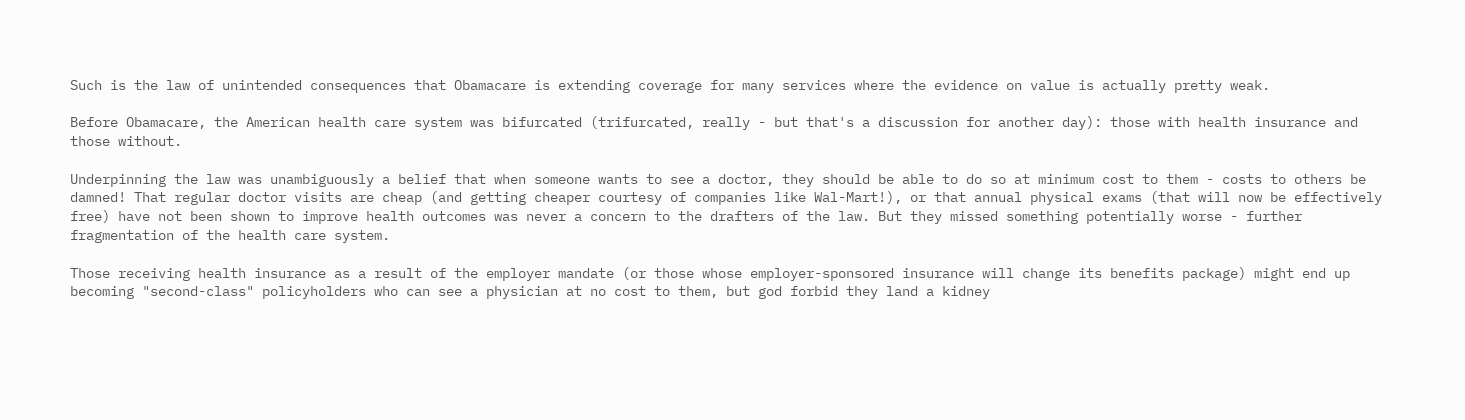Such is the law of unintended consequences that Obamacare is extending coverage for many services where the evidence on value is actually pretty weak.

Before Obamacare, the American health care system was bifurcated (trifurcated, really - but that's a discussion for another day): those with health insurance and those without.

Underpinning the law was unambiguously a belief that when someone wants to see a doctor, they should be able to do so at minimum cost to them - costs to others be damned! That regular doctor visits are cheap (and getting cheaper courtesy of companies like Wal-Mart!), or that annual physical exams (that will now be effectively free) have not been shown to improve health outcomes was never a concern to the drafters of the law. But they missed something potentially worse - further fragmentation of the health care system.

Those receiving health insurance as a result of the employer mandate (or those whose employer-sponsored insurance will change its benefits package) might end up becoming "second-class" policyholders who can see a physician at no cost to them, but god forbid they land a kidney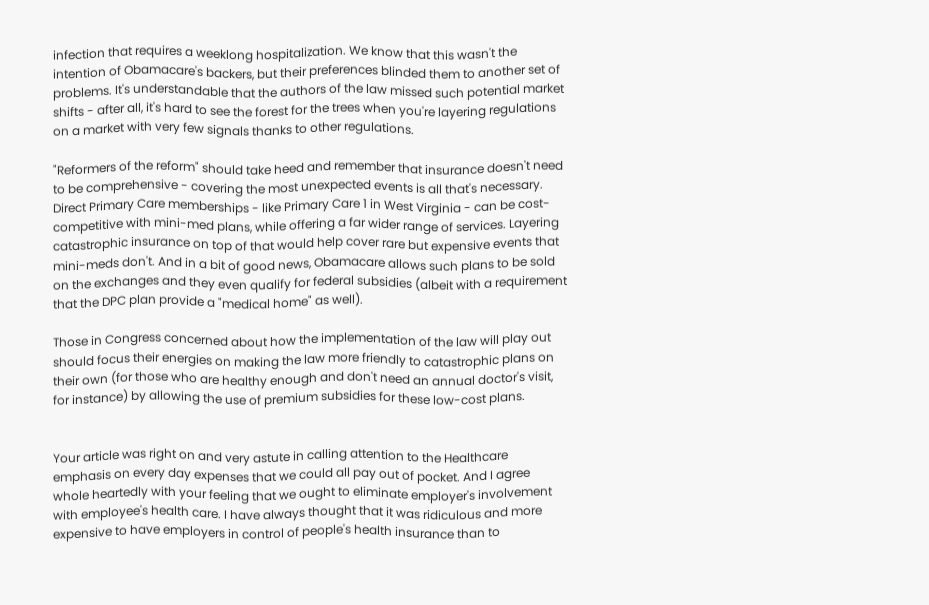infection that requires a weeklong hospitalization. We know that this wasn't the intention of Obamacare's backers, but their preferences blinded them to another set of problems. It's understandable that the authors of the law missed such potential market shifts - after all, it's hard to see the forest for the trees when you're layering regulations on a market with very few signals thanks to other regulations.

"Reformers of the reform" should take heed and remember that insurance doesn't need to be comprehensive - covering the most unexpected events is all that's necessary. Direct Primary Care memberships - like Primary Care 1 in West Virginia - can be cost-competitive with mini-med plans, while offering a far wider range of services. Layering catastrophic insurance on top of that would help cover rare but expensive events that mini-meds don't. And in a bit of good news, Obamacare allows such plans to be sold on the exchanges and they even qualify for federal subsidies (albeit with a requirement that the DPC plan provide a "medical home" as well).

Those in Congress concerned about how the implementation of the law will play out should focus their energies on making the law more friendly to catastrophic plans on their own (for those who are healthy enough and don't need an annual doctor's visit, for instance) by allowing the use of premium subsidies for these low-cost plans.


Your article was right on and very astute in calling attention to the Healthcare emphasis on every day expenses that we could all pay out of pocket. And I agree whole heartedly with your feeling that we ought to eliminate employer's involvement with employee's health care. I have always thought that it was ridiculous and more expensive to have employers in control of people's health insurance than to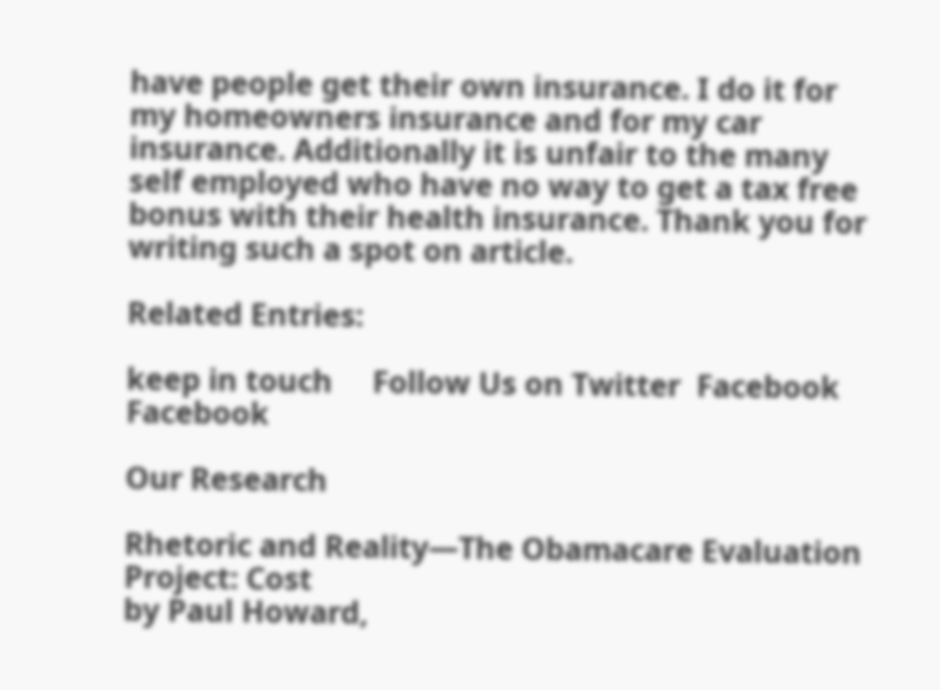have people get their own insurance. I do it for my homeowners insurance and for my car insurance. Additionally it is unfair to the many self employed who have no way to get a tax free bonus with their health insurance. Thank you for writing such a spot on article.

Related Entries:

keep in touch     Follow Us on Twitter  Facebook  Facebook

Our Research

Rhetoric and Reality—The Obamacare Evaluation Project: Cost
by Paul Howard,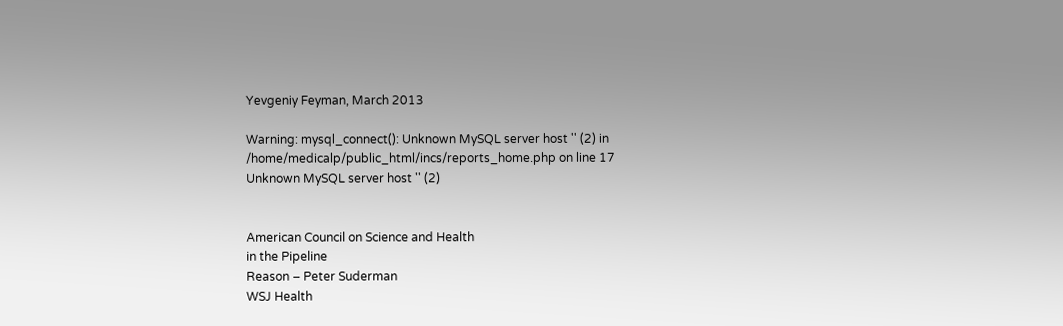Yevgeniy Feyman, March 2013

Warning: mysql_connect(): Unknown MySQL server host '' (2) in /home/medicalp/public_html/incs/reports_home.php on line 17
Unknown MySQL server host '' (2)


American Council on Science and Health
in the Pipeline
Reason – Peter Suderman
WSJ Health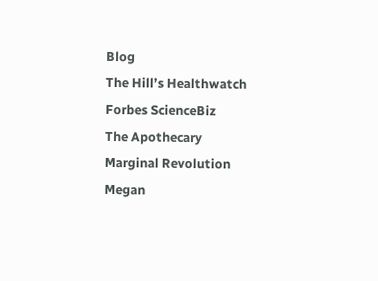Blog
The Hill’s Healthwatch
Forbes ScienceBiz
The Apothecary
Marginal Revolution
Megan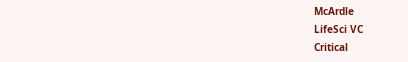McArdle
LifeSci VC
Critical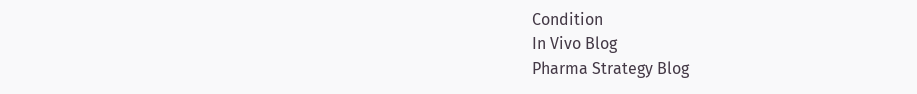Condition
In Vivo Blog
Pharma Strategy Blog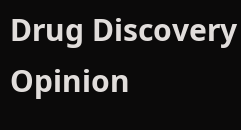Drug Discovery Opinion